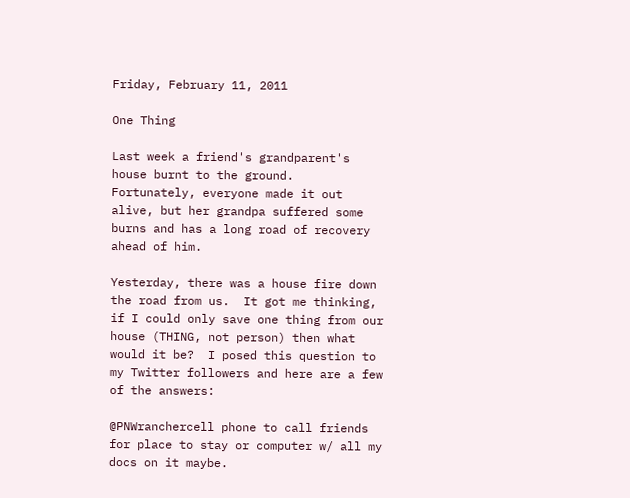Friday, February 11, 2011

One Thing

Last week a friend's grandparent's house burnt to the ground.  Fortunately, everyone made it out alive, but her grandpa suffered some burns and has a long road of recovery ahead of him.

Yesterday, there was a house fire down the road from us.  It got me thinking, if I could only save one thing from our house (THING, not person) then what would it be?  I posed this question to my Twitter followers and here are a few of the answers:

@PNWranchercell phone to call friends for place to stay or computer w/ all my docs on it maybe.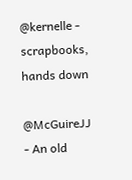@kernelle - scrapbooks, hands down

@McGuireJJ - An old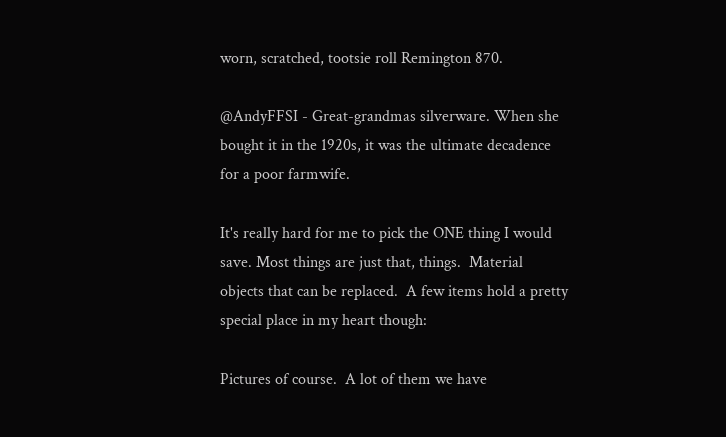worn, scratched, tootsie roll Remington 870.

@AndyFFSI - Great-grandmas silverware. When she bought it in the 1920s, it was the ultimate decadence for a poor farmwife.

It's really hard for me to pick the ONE thing I would save. Most things are just that, things.  Material objects that can be replaced.  A few items hold a pretty special place in my heart though:

Pictures of course.  A lot of them we have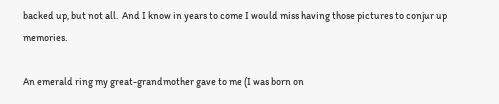backed up, but not all.  And I know in years to come I would miss having those pictures to conjur up memories.

An emerald ring my great-grandmother gave to me (I was born on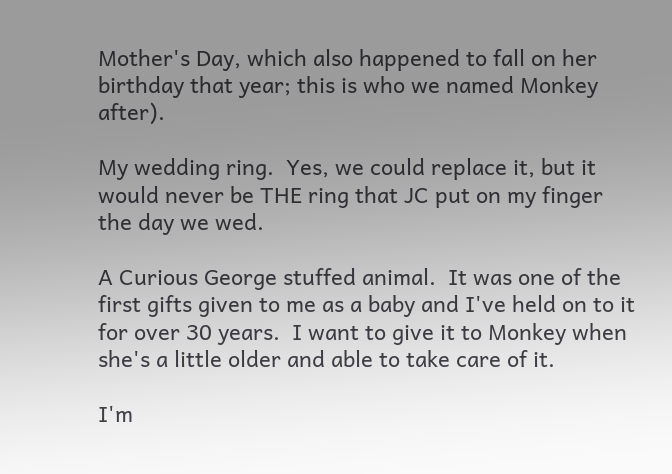Mother's Day, which also happened to fall on her birthday that year; this is who we named Monkey after).

My wedding ring.  Yes, we could replace it, but it would never be THE ring that JC put on my finger the day we wed.

A Curious George stuffed animal.  It was one of the first gifts given to me as a baby and I've held on to it for over 30 years.  I want to give it to Monkey when she's a little older and able to take care of it.

I'm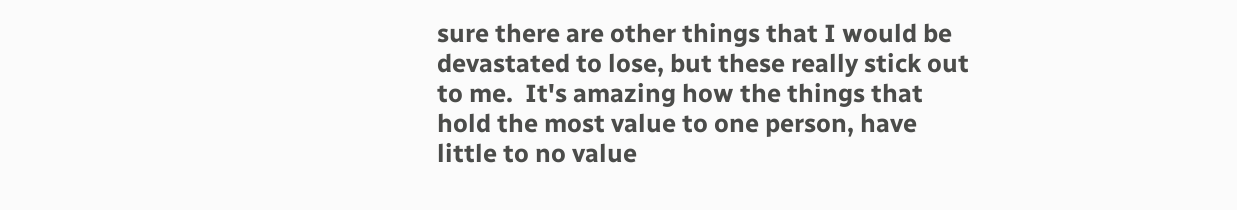sure there are other things that I would be devastated to lose, but these really stick out to me.  It's amazing how the things that hold the most value to one person, have little to no value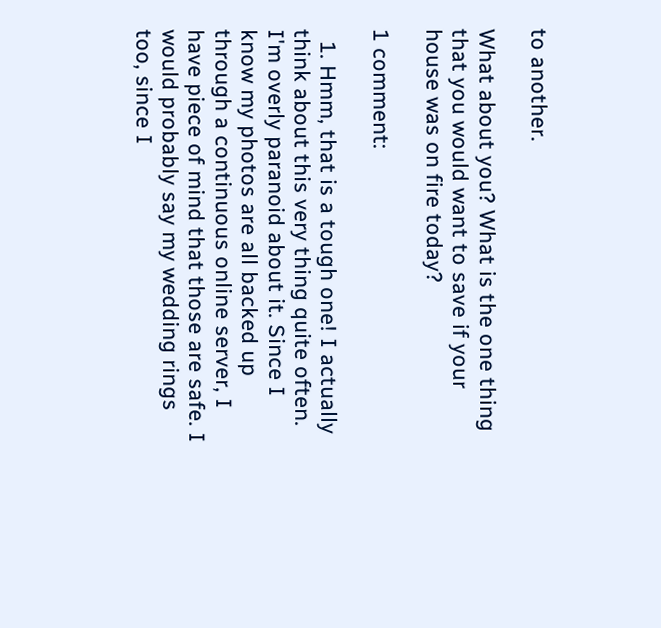to another.

What about you? What is the one thing that you would want to save if your house was on fire today?

1 comment:

  1. Hmm, that is a tough one! I actually think about this very thing quite often. I'm overly paranoid about it. Since I know my photos are all backed up through a continuous online server, I have piece of mind that those are safe. I would probably say my wedding rings too, since I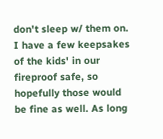don't sleep w/ them on. I have a few keepsakes of the kids' in our fireproof safe, so hopefully those would be fine as well. As long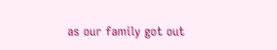as our family got out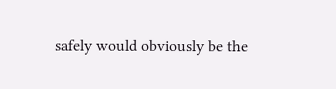safely would obviously be the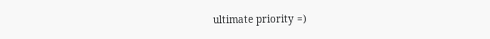ultimate priority =)